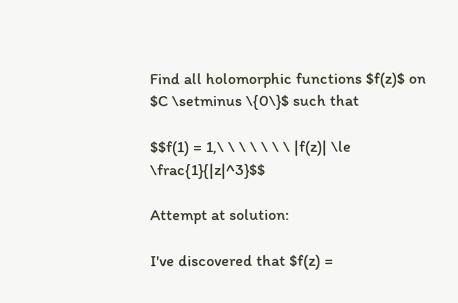Find all holomorphic functions $f(z)$ on $C \setminus \{0\}$ such that

$$f(1) = 1,\ \ \ \ \ \ \ |f(z)| \le \frac{1}{|z|^3}$$

Attempt at solution:

I've discovered that $f(z) =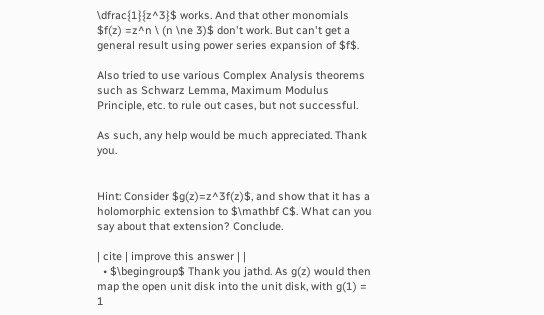\dfrac{1}{z^3}$ works. And that other monomials $f(z) =z^n \ (n \ne 3)$ don't work. But can't get a general result using power series expansion of $f$.

Also tried to use various Complex Analysis theorems such as Schwarz Lemma, Maximum Modulus Principle, etc. to rule out cases, but not successful.

As such, any help would be much appreciated. Thank you.


Hint: Consider $g(z)=z^3f(z)$, and show that it has a holomorphic extension to $\mathbf C$. What can you say about that extension? Conclude.

| cite | improve this answer | |
  • $\begingroup$ Thank you jathd. As g(z) would then map the open unit disk into the unit disk, with g(1) = 1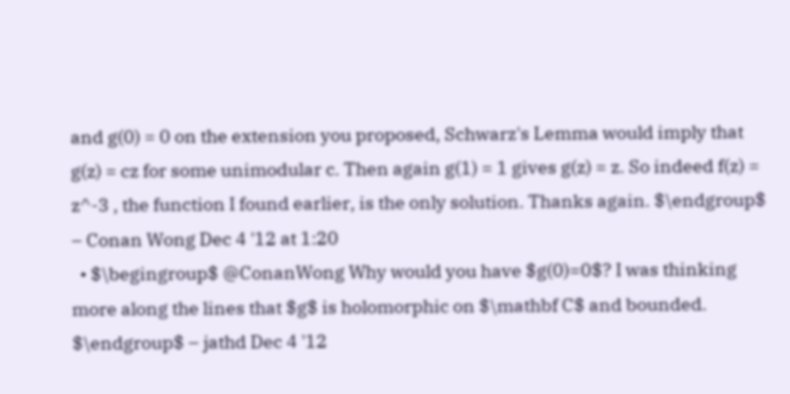and g(0) = 0 on the extension you proposed, Schwarz's Lemma would imply that g(z) = cz for some unimodular c. Then again g(1) = 1 gives g(z) = z. So indeed f(z) = z^-3 , the function I found earlier, is the only solution. Thanks again. $\endgroup$ – Conan Wong Dec 4 '12 at 1:20
  • $\begingroup$ @ConanWong Why would you have $g(0)=0$? I was thinking more along the lines that $g$ is holomorphic on $\mathbf C$ and bounded. $\endgroup$ – jathd Dec 4 '12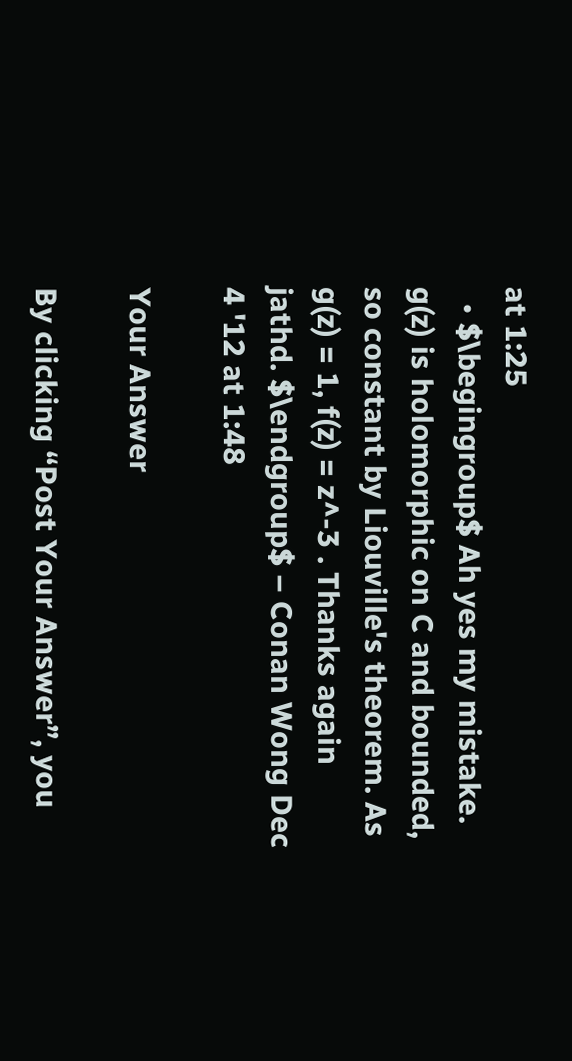at 1:25
  • $\begingroup$ Ah yes my mistake. g(z) is holomorphic on C and bounded, so constant by Liouville's theorem. As g(z) = 1, f(z) = z^-3 . Thanks again jathd. $\endgroup$ – Conan Wong Dec 4 '12 at 1:48

Your Answer

By clicking “Post Your Answer”, you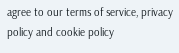agree to our terms of service, privacy policy and cookie policy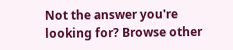Not the answer you're looking for? Browse other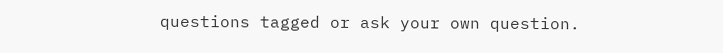questions tagged or ask your own question.